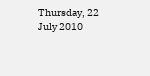Thursday, 22 July 2010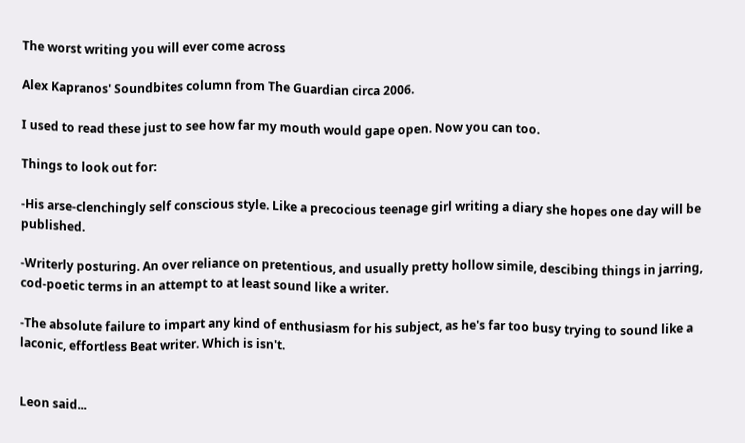The worst writing you will ever come across

Alex Kapranos' Soundbites column from The Guardian circa 2006.

I used to read these just to see how far my mouth would gape open. Now you can too.

Things to look out for:

-His arse-clenchingly self conscious style. Like a precocious teenage girl writing a diary she hopes one day will be published.

-Writerly posturing. An over reliance on pretentious, and usually pretty hollow simile, descibing things in jarring, cod-poetic terms in an attempt to at least sound like a writer.

-The absolute failure to impart any kind of enthusiasm for his subject, as he's far too busy trying to sound like a laconic, effortless Beat writer. Which is isn't.


Leon said...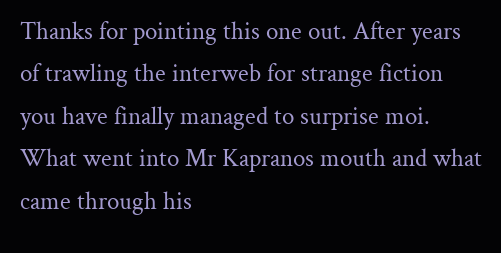Thanks for pointing this one out. After years of trawling the interweb for strange fiction you have finally managed to surprise moi. What went into Mr Kapranos mouth and what came through his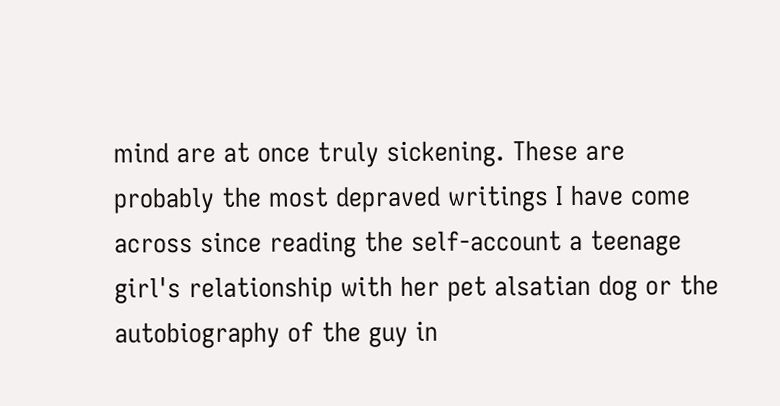mind are at once truly sickening. These are probably the most depraved writings I have come across since reading the self-account a teenage girl's relationship with her pet alsatian dog or the autobiography of the guy in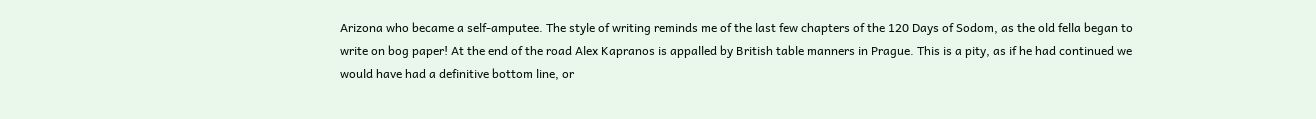Arizona who became a self-amputee. The style of writing reminds me of the last few chapters of the 120 Days of Sodom, as the old fella began to write on bog paper! At the end of the road Alex Kapranos is appalled by British table manners in Prague. This is a pity, as if he had continued we would have had a definitive bottom line, or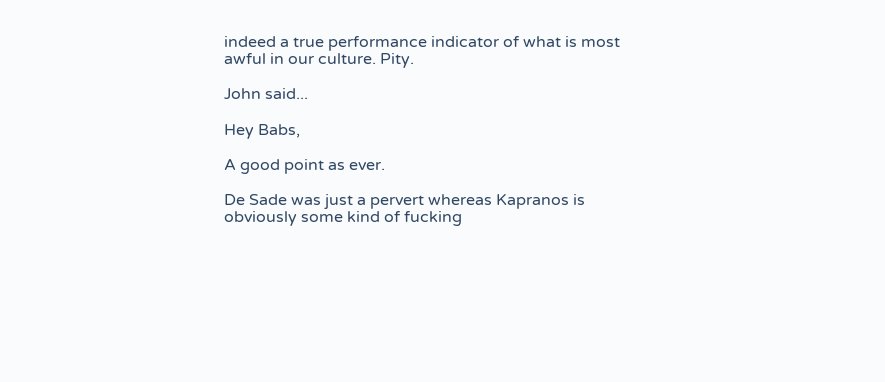indeed a true performance indicator of what is most awful in our culture. Pity.

John said...

Hey Babs,

A good point as ever.

De Sade was just a pervert whereas Kapranos is obviously some kind of fucking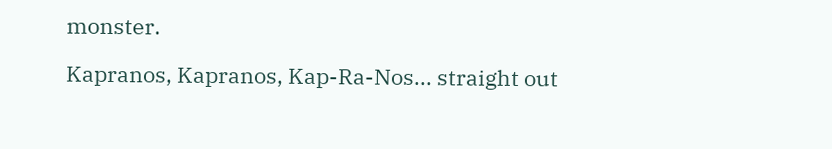monster.

Kapranos, Kapranos, Kap-Ra-Nos... straight out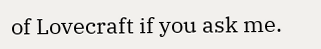of Lovecraft if you ask me.